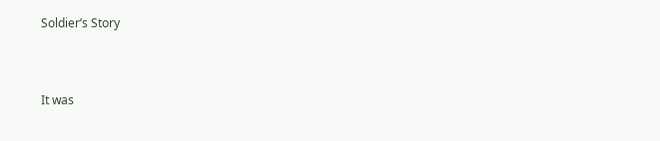Soldier’s Story


It was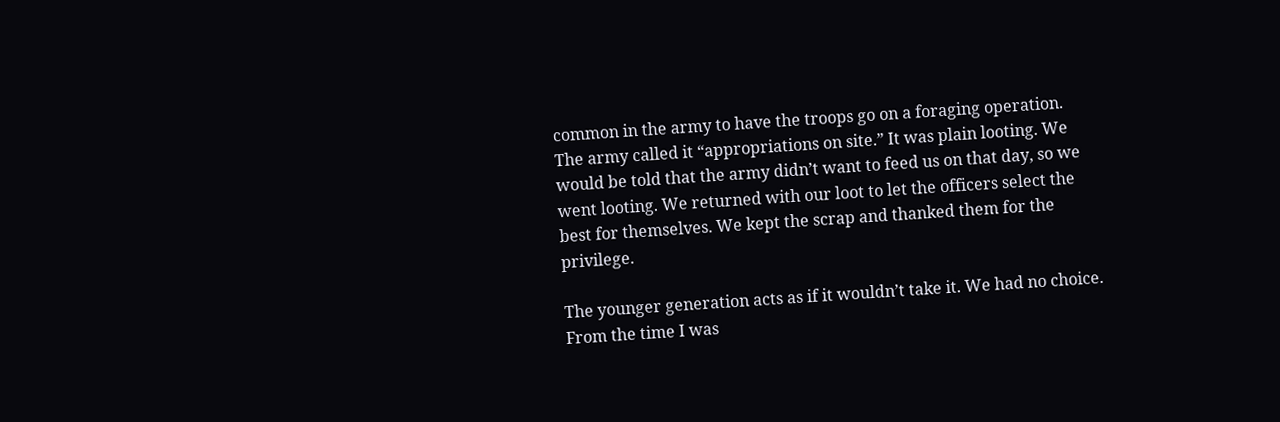common in the army to have the troops go on a foraging operation. The army called it “appropriations on site.” It was plain looting. We would be told that the army didn’t want to feed us on that day, so we went looting. We returned with our loot to let the officers select the best for themselves. We kept the scrap and thanked them for the privilege.

The younger generation acts as if it wouldn’t take it. We had no choice. From the time I was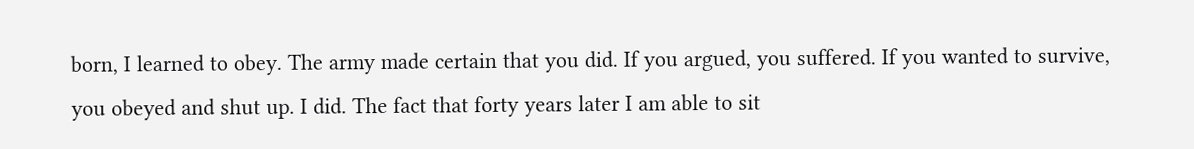born, I learned to obey. The army made certain that you did. If you argued, you suffered. If you wanted to survive, you obeyed and shut up. I did. The fact that forty years later I am able to sit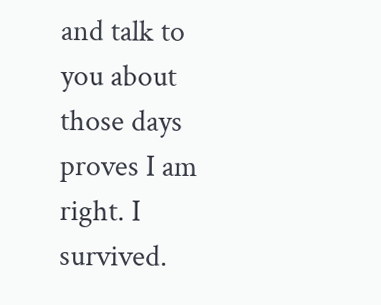and talk to you about those days proves I am right. I survived.